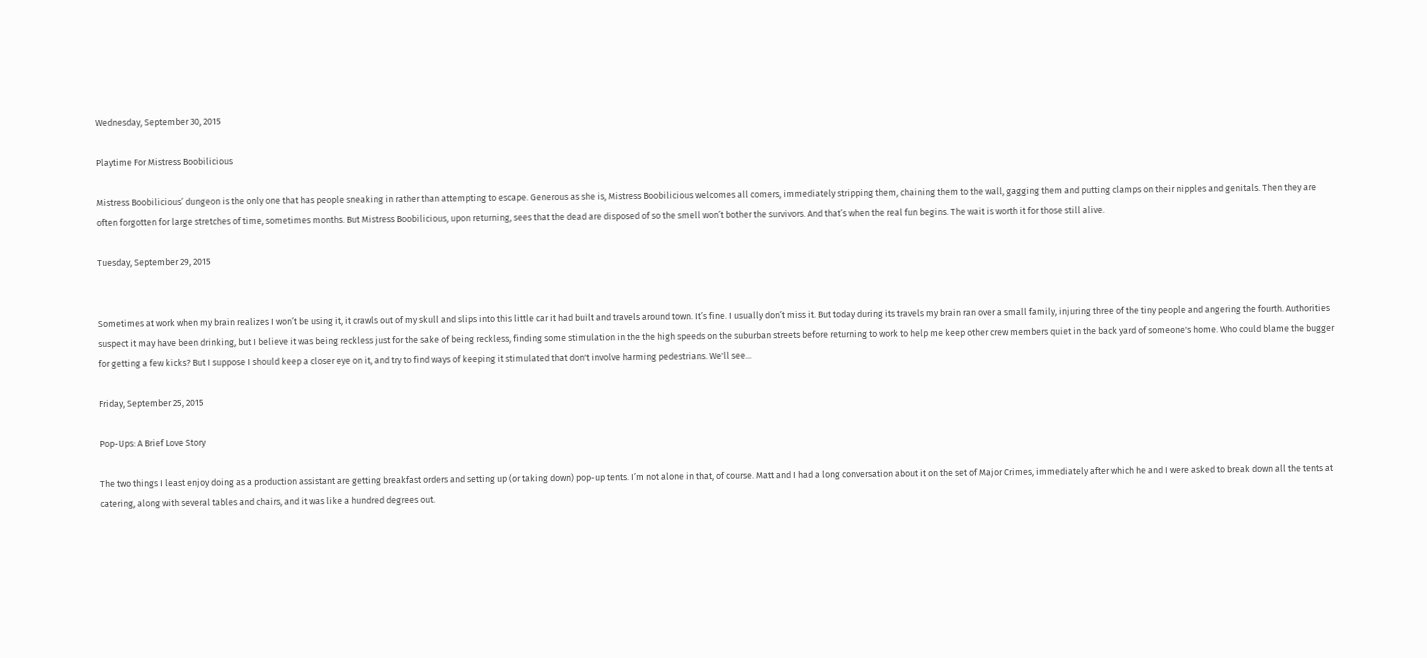Wednesday, September 30, 2015

Playtime For Mistress Boobilicious

Mistress Boobilicious’ dungeon is the only one that has people sneaking in rather than attempting to escape. Generous as she is, Mistress Boobilicious welcomes all comers, immediately stripping them, chaining them to the wall, gagging them and putting clamps on their nipples and genitals. Then they are often forgotten for large stretches of time, sometimes months. But Mistress Boobilicious, upon returning, sees that the dead are disposed of so the smell won’t bother the survivors. And that’s when the real fun begins. The wait is worth it for those still alive.

Tuesday, September 29, 2015


Sometimes at work when my brain realizes I won’t be using it, it crawls out of my skull and slips into this little car it had built and travels around town. It’s fine. I usually don’t miss it. But today during its travels my brain ran over a small family, injuring three of the tiny people and angering the fourth. Authorities suspect it may have been drinking, but I believe it was being reckless just for the sake of being reckless, finding some stimulation in the the high speeds on the suburban streets before returning to work to help me keep other crew members quiet in the back yard of someone's home. Who could blame the bugger for getting a few kicks? But I suppose I should keep a closer eye on it, and try to find ways of keeping it stimulated that don't involve harming pedestrians. We'll see...

Friday, September 25, 2015

Pop-Ups: A Brief Love Story

The two things I least enjoy doing as a production assistant are getting breakfast orders and setting up (or taking down) pop-up tents. I’m not alone in that, of course. Matt and I had a long conversation about it on the set of Major Crimes, immediately after which he and I were asked to break down all the tents at catering, along with several tables and chairs, and it was like a hundred degrees out.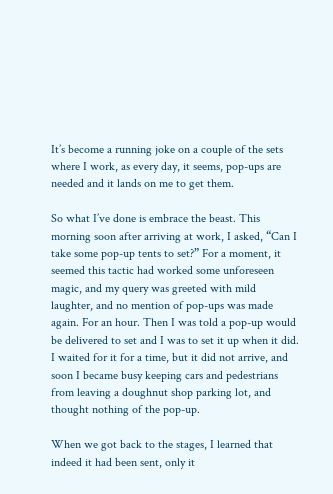It’s become a running joke on a couple of the sets where I work, as every day, it seems, pop-ups are needed and it lands on me to get them.

So what I’ve done is embrace the beast. This morning soon after arriving at work, I asked, “Can I take some pop-up tents to set?” For a moment, it seemed this tactic had worked some unforeseen magic, and my query was greeted with mild laughter, and no mention of pop-ups was made again. For an hour. Then I was told a pop-up would be delivered to set and I was to set it up when it did. I waited for it for a time, but it did not arrive, and soon I became busy keeping cars and pedestrians from leaving a doughnut shop parking lot, and thought nothing of the pop-up.

When we got back to the stages, I learned that indeed it had been sent, only it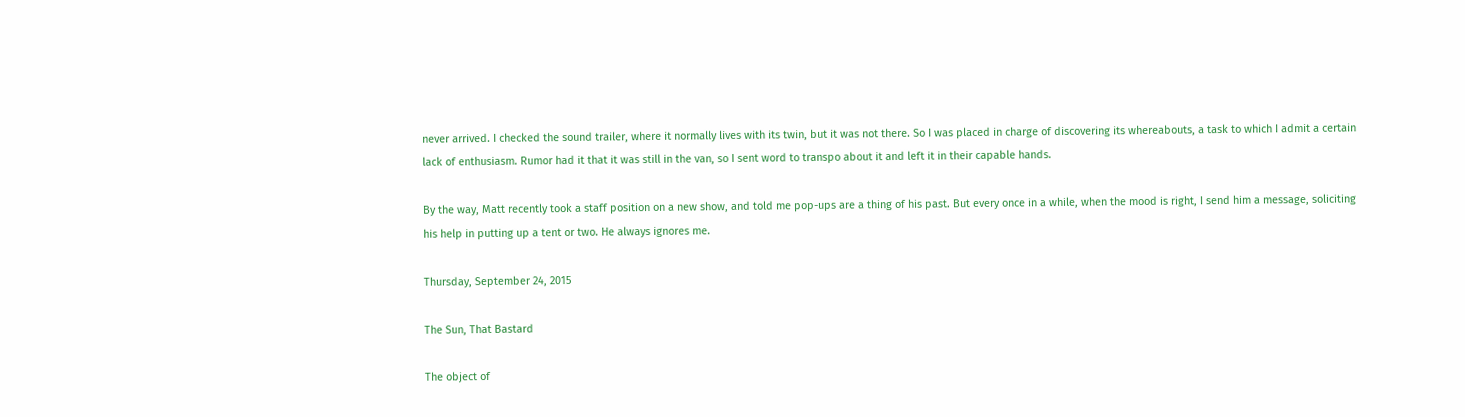never arrived. I checked the sound trailer, where it normally lives with its twin, but it was not there. So I was placed in charge of discovering its whereabouts, a task to which I admit a certain lack of enthusiasm. Rumor had it that it was still in the van, so I sent word to transpo about it and left it in their capable hands.

By the way, Matt recently took a staff position on a new show, and told me pop-ups are a thing of his past. But every once in a while, when the mood is right, I send him a message, soliciting his help in putting up a tent or two. He always ignores me.

Thursday, September 24, 2015

The Sun, That Bastard

The object of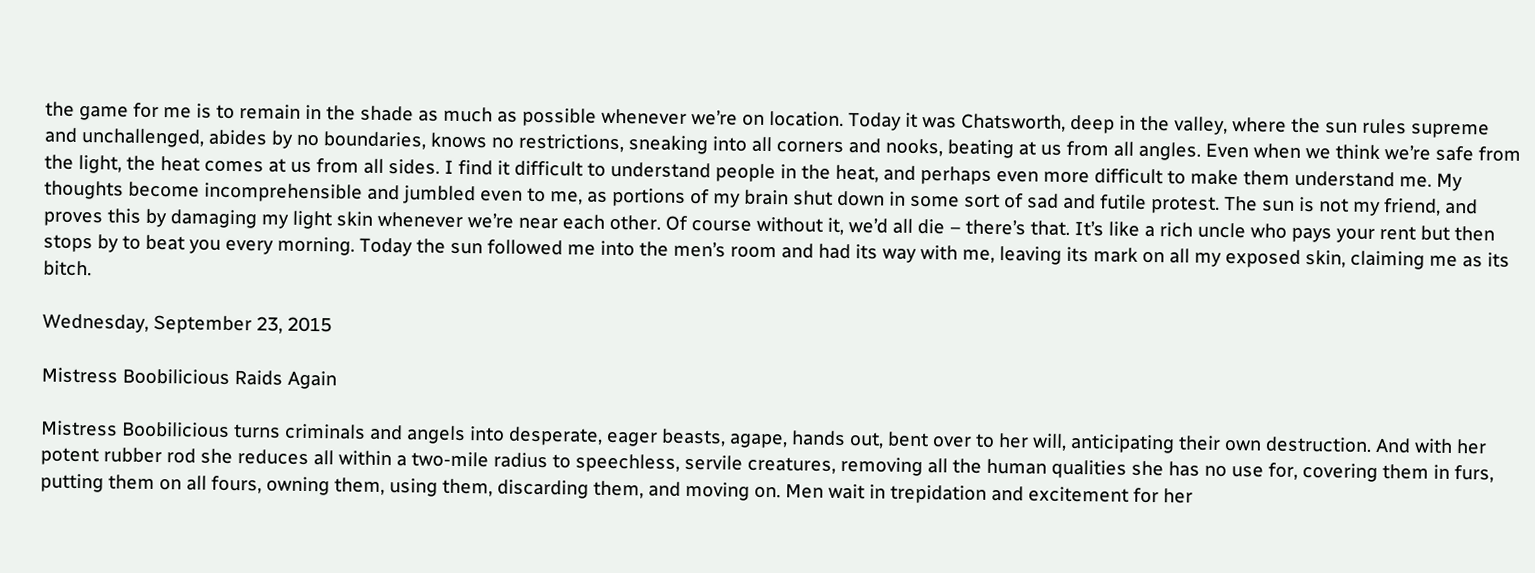the game for me is to remain in the shade as much as possible whenever we’re on location. Today it was Chatsworth, deep in the valley, where the sun rules supreme and unchallenged, abides by no boundaries, knows no restrictions, sneaking into all corners and nooks, beating at us from all angles. Even when we think we’re safe from the light, the heat comes at us from all sides. I find it difficult to understand people in the heat, and perhaps even more difficult to make them understand me. My thoughts become incomprehensible and jumbled even to me, as portions of my brain shut down in some sort of sad and futile protest. The sun is not my friend, and proves this by damaging my light skin whenever we’re near each other. Of course without it, we’d all die – there’s that. It’s like a rich uncle who pays your rent but then stops by to beat you every morning. Today the sun followed me into the men’s room and had its way with me, leaving its mark on all my exposed skin, claiming me as its bitch.

Wednesday, September 23, 2015

Mistress Boobilicious Raids Again

Mistress Boobilicious turns criminals and angels into desperate, eager beasts, agape, hands out, bent over to her will, anticipating their own destruction. And with her potent rubber rod she reduces all within a two-mile radius to speechless, servile creatures, removing all the human qualities she has no use for, covering them in furs, putting them on all fours, owning them, using them, discarding them, and moving on. Men wait in trepidation and excitement for her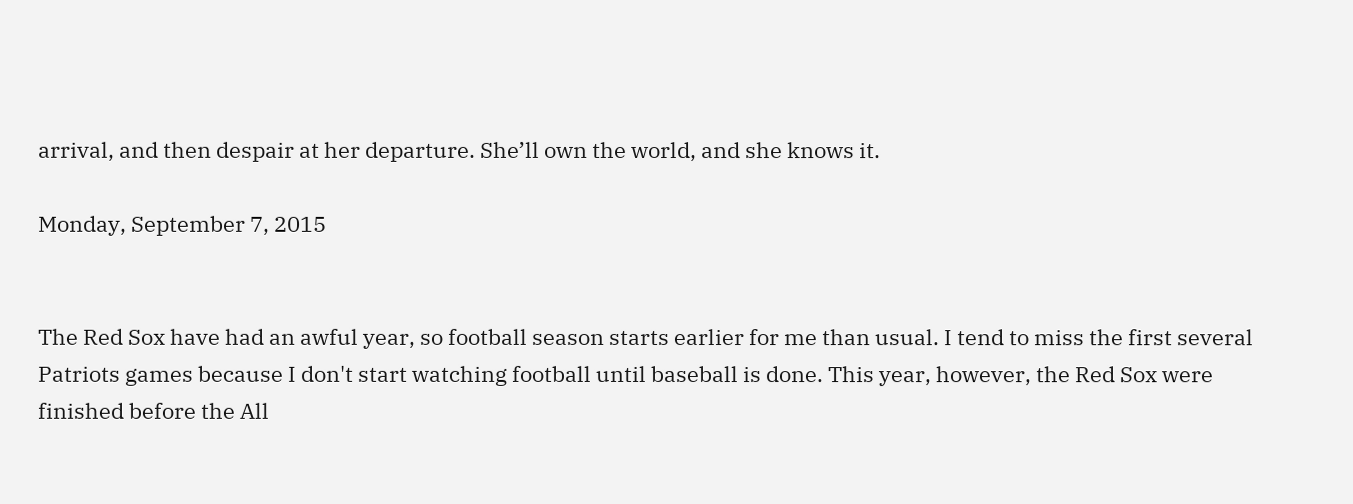arrival, and then despair at her departure. She’ll own the world, and she knows it.

Monday, September 7, 2015


The Red Sox have had an awful year, so football season starts earlier for me than usual. I tend to miss the first several Patriots games because I don't start watching football until baseball is done. This year, however, the Red Sox were finished before the All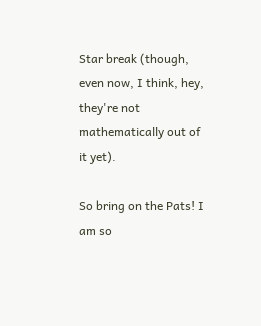Star break (though, even now, I think, hey, they're not mathematically out of it yet).

So bring on the Pats! I am so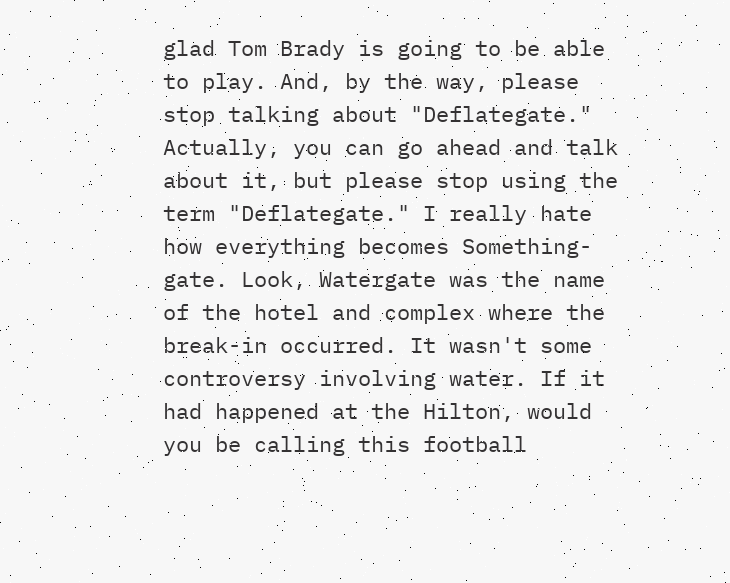glad Tom Brady is going to be able to play. And, by the way, please stop talking about "Deflategate." Actually, you can go ahead and talk about it, but please stop using the term "Deflategate." I really hate how everything becomes Something-gate. Look, Watergate was the name of the hotel and complex where the break-in occurred. It wasn't some controversy involving water. If it had happened at the Hilton, would you be calling this football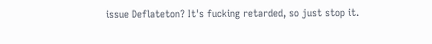issue Deflateton? It's fucking retarded, so just stop it.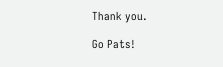Thank you.

Go Pats!